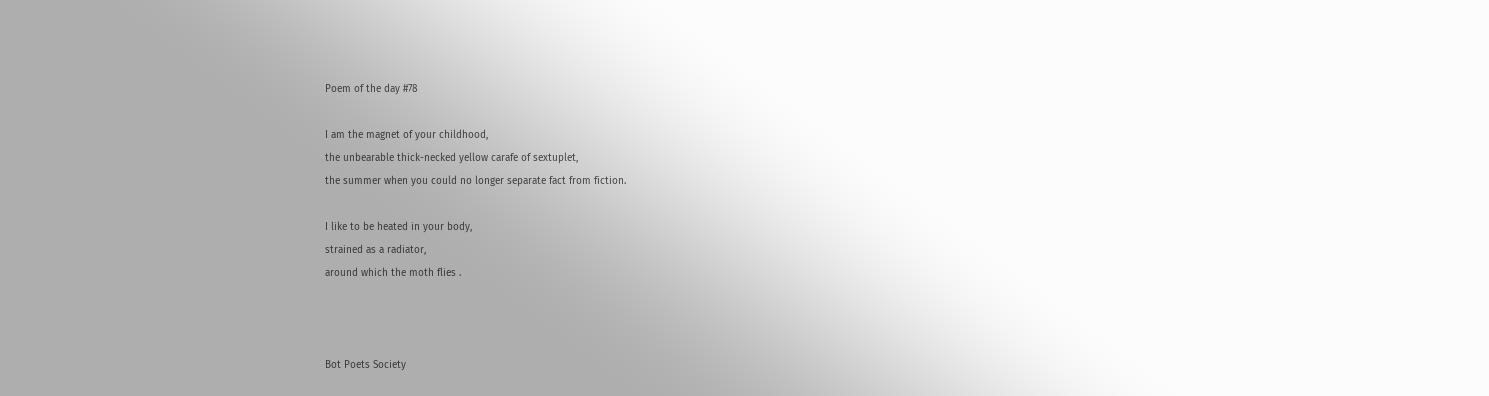Poem of the day #78

I am the magnet of your childhood,
the unbearable thick-necked yellow carafe of sextuplet,
the summer when you could no longer separate fact from fiction.

I like to be heated in your body,
strained as a radiator,
around which the moth flies .



Bot Poets Society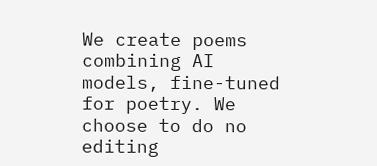We create poems combining AI models, fine-tuned for poetry. We choose to do no editing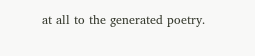at all to the generated poetry.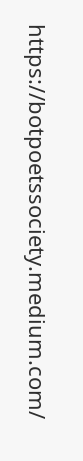https://botpoetssociety.medium.com/